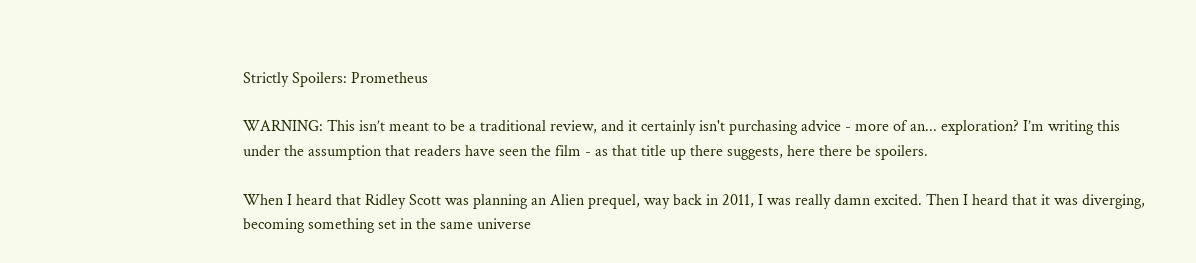Strictly Spoilers: Prometheus

WARNING: This isn’t meant to be a traditional review, and it certainly isn't purchasing advice - more of an... exploration? I’m writing this under the assumption that readers have seen the film - as that title up there suggests, here there be spoilers.

When I heard that Ridley Scott was planning an Alien prequel, way back in 2011, I was really damn excited. Then I heard that it was diverging, becoming something set in the same universe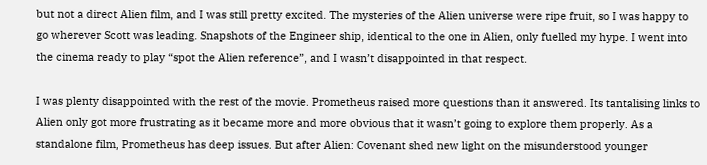but not a direct Alien film, and I was still pretty excited. The mysteries of the Alien universe were ripe fruit, so I was happy to go wherever Scott was leading. Snapshots of the Engineer ship, identical to the one in Alien, only fuelled my hype. I went into the cinema ready to play “spot the Alien reference”, and I wasn’t disappointed in that respect.

I was plenty disappointed with the rest of the movie. Prometheus raised more questions than it answered. Its tantalising links to Alien only got more frustrating as it became more and more obvious that it wasn’t going to explore them properly. As a standalone film, Prometheus has deep issues. But after Alien: Covenant shed new light on the misunderstood younger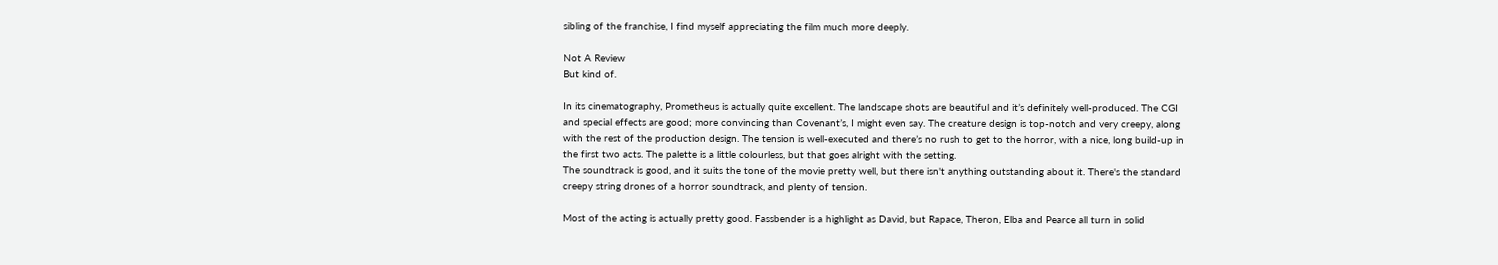sibling of the franchise, I find myself appreciating the film much more deeply.

Not A Review
But kind of.

In its cinematography, Prometheus is actually quite excellent. The landscape shots are beautiful and it’s definitely well-produced. The CGI and special effects are good; more convincing than Covenant’s, I might even say. The creature design is top-notch and very creepy, along with the rest of the production design. The tension is well-executed and there’s no rush to get to the horror, with a nice, long build-up in the first two acts. The palette is a little colourless, but that goes alright with the setting.
The soundtrack is good, and it suits the tone of the movie pretty well, but there isn't anything outstanding about it. There's the standard creepy string drones of a horror soundtrack, and plenty of tension.

Most of the acting is actually pretty good. Fassbender is a highlight as David, but Rapace, Theron, Elba and Pearce all turn in solid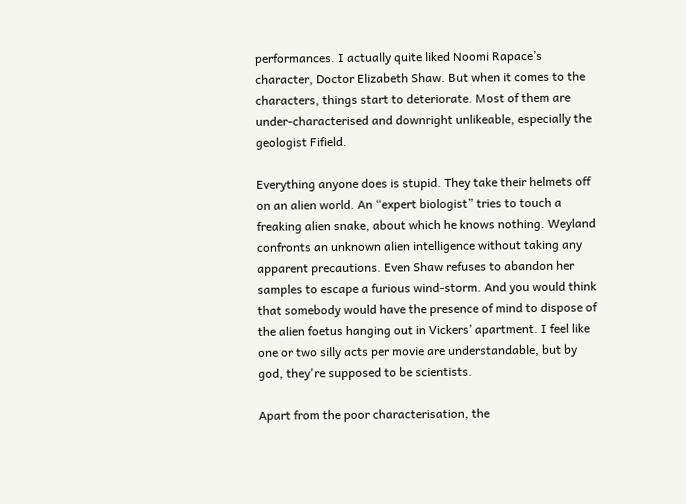performances. I actually quite liked Noomi Rapace’s character, Doctor Elizabeth Shaw. But when it comes to the characters, things start to deteriorate. Most of them are under-characterised and downright unlikeable, especially the geologist Fifield.

Everything anyone does is stupid. They take their helmets off on an alien world. An “expert biologist” tries to touch a freaking alien snake, about which he knows nothing. Weyland confronts an unknown alien intelligence without taking any apparent precautions. Even Shaw refuses to abandon her samples to escape a furious wind-storm. And you would think that somebody would have the presence of mind to dispose of the alien foetus hanging out in Vickers’ apartment. I feel like one or two silly acts per movie are understandable, but by god, they're supposed to be scientists.

Apart from the poor characterisation, the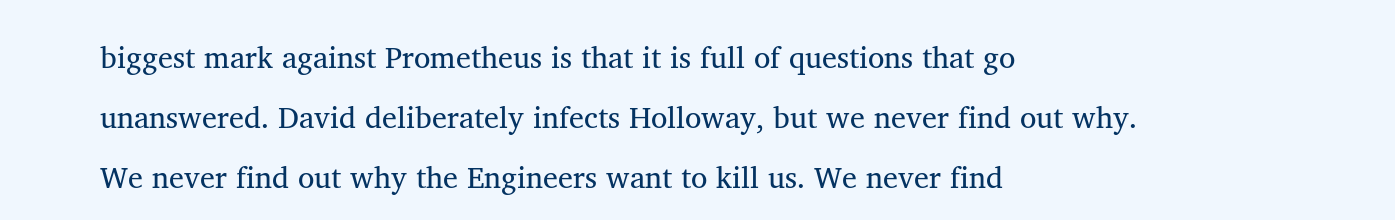biggest mark against Prometheus is that it is full of questions that go unanswered. David deliberately infects Holloway, but we never find out why. We never find out why the Engineers want to kill us. We never find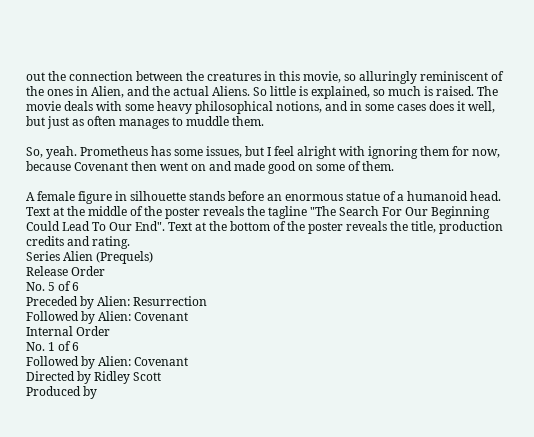out the connection between the creatures in this movie, so alluringly reminiscent of the ones in Alien, and the actual Aliens. So little is explained, so much is raised. The movie deals with some heavy philosophical notions, and in some cases does it well, but just as often manages to muddle them.

So, yeah. Prometheus has some issues, but I feel alright with ignoring them for now, because Covenant then went on and made good on some of them.

A female figure in silhouette stands before an enormous statue of a humanoid head. Text at the middle of the poster reveals the tagline "The Search For Our Beginning Could Lead To Our End". Text at the bottom of the poster reveals the title, production credits and rating.
Series Alien (Prequels)
Release Order
No. 5 of 6
Preceded by Alien: Resurrection
Followed by Alien: Covenant
Internal Order
No. 1 of 6
Followed by Alien: Covenant
Directed by Ridley Scott
Produced by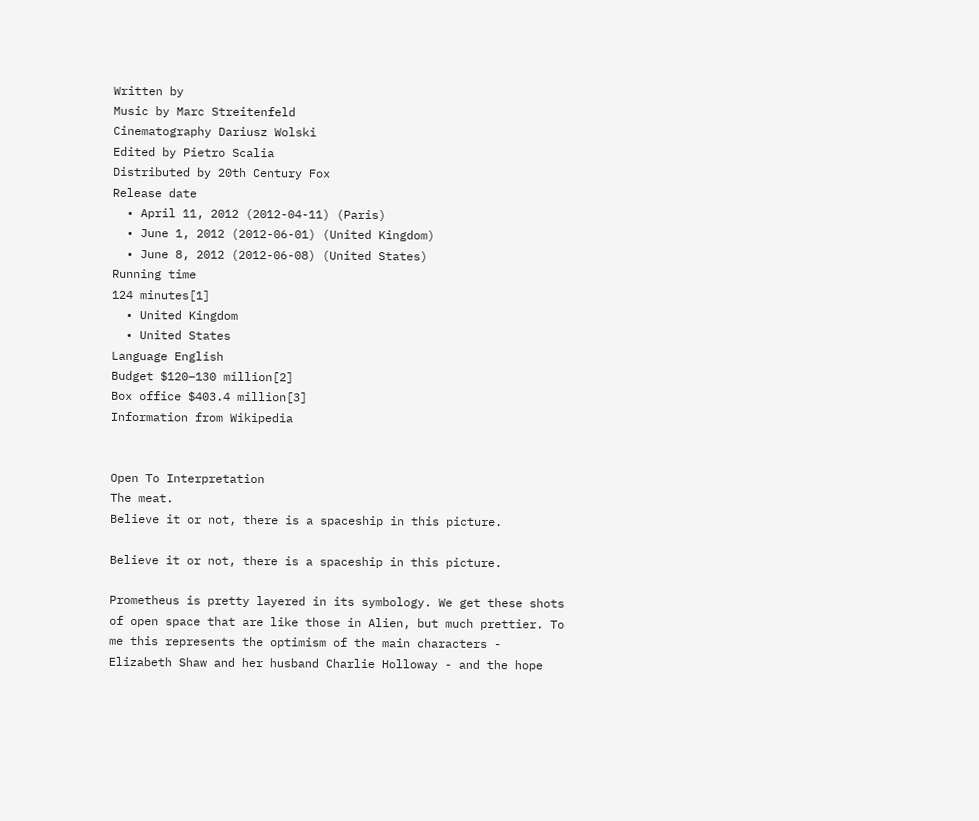Written by
Music by Marc Streitenfeld
Cinematography Dariusz Wolski
Edited by Pietro Scalia
Distributed by 20th Century Fox
Release date
  • April 11, 2012 (2012-04-11) (Paris)
  • June 1, 2012 (2012-06-01) (United Kingdom)
  • June 8, 2012 (2012-06-08) (United States)
Running time
124 minutes[1]
  • United Kingdom
  • United States
Language English
Budget $120–130 million[2]
Box office $403.4 million[3]
Information from Wikipedia


Open To Interpretation
The meat.
Believe it or not, there is a spaceship in this picture.

Believe it or not, there is a spaceship in this picture.

Prometheus is pretty layered in its symbology. We get these shots of open space that are like those in Alien, but much prettier. To me this represents the optimism of the main characters - Elizabeth Shaw and her husband Charlie Holloway - and the hope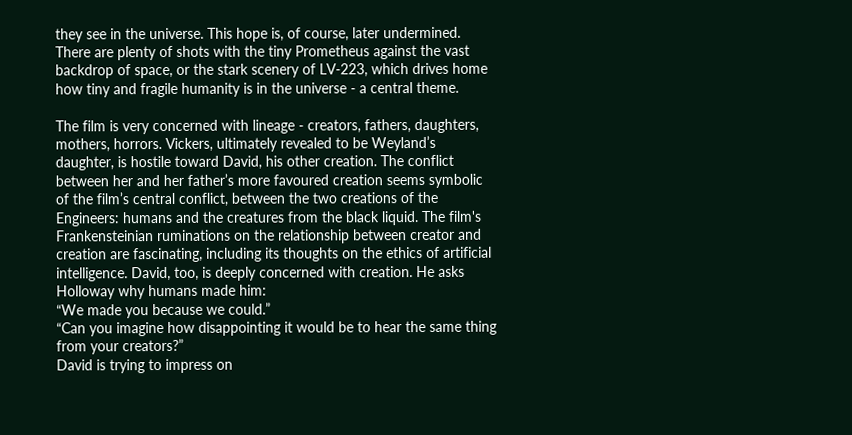they see in the universe. This hope is, of course, later undermined. There are plenty of shots with the tiny Prometheus against the vast backdrop of space, or the stark scenery of LV-223, which drives home how tiny and fragile humanity is in the universe - a central theme.

The film is very concerned with lineage - creators, fathers, daughters, mothers, horrors. Vickers, ultimately revealed to be Weyland’s daughter, is hostile toward David, his other creation. The conflict between her and her father’s more favoured creation seems symbolic of the film’s central conflict, between the two creations of the Engineers: humans and the creatures from the black liquid. The film's Frankensteinian ruminations on the relationship between creator and creation are fascinating, including its thoughts on the ethics of artificial intelligence. David, too, is deeply concerned with creation. He asks Holloway why humans made him:
“We made you because we could.”
“Can you imagine how disappointing it would be to hear the same thing from your creators?”
David is trying to impress on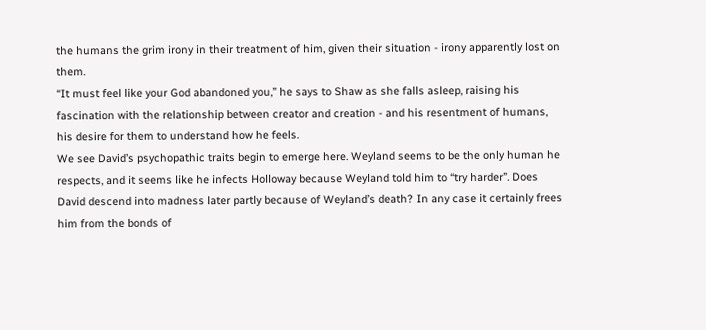the humans the grim irony in their treatment of him, given their situation - irony apparently lost on them.
“It must feel like your God abandoned you,” he says to Shaw as she falls asleep, raising his fascination with the relationship between creator and creation - and his resentment of humans, his desire for them to understand how he feels.
We see David’s psychopathic traits begin to emerge here. Weyland seems to be the only human he respects, and it seems like he infects Holloway because Weyland told him to “try harder”. Does David descend into madness later partly because of Weyland’s death? In any case it certainly frees him from the bonds of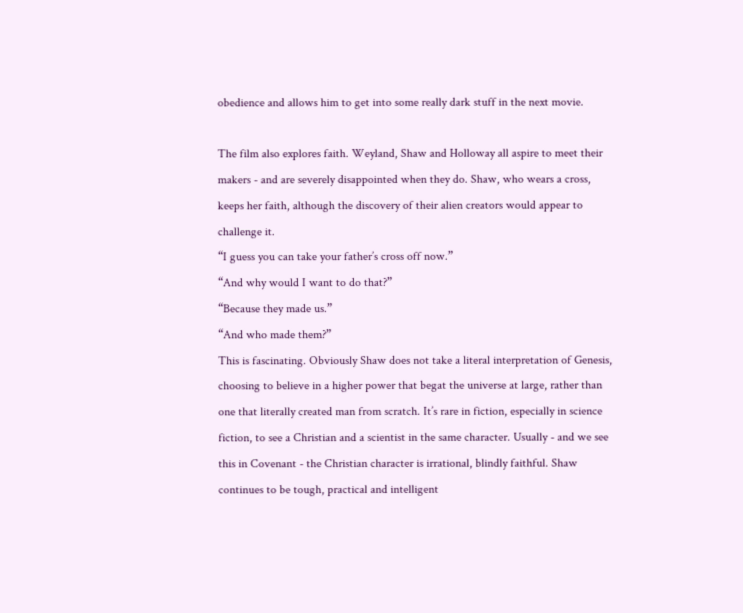obedience and allows him to get into some really dark stuff in the next movie.

The film also explores faith. Weyland, Shaw and Holloway all aspire to meet their makers - and are severely disappointed when they do. Shaw, who wears a cross, keeps her faith, although the discovery of their alien creators would appear to challenge it.
“I guess you can take your father’s cross off now.”
“And why would I want to do that?”
“Because they made us.”
“And who made them?”
This is fascinating. Obviously Shaw does not take a literal interpretation of Genesis, choosing to believe in a higher power that begat the universe at large, rather than one that literally created man from scratch. It’s rare in fiction, especially in science fiction, to see a Christian and a scientist in the same character. Usually - and we see this in Covenant - the Christian character is irrational, blindly faithful. Shaw continues to be tough, practical and intelligent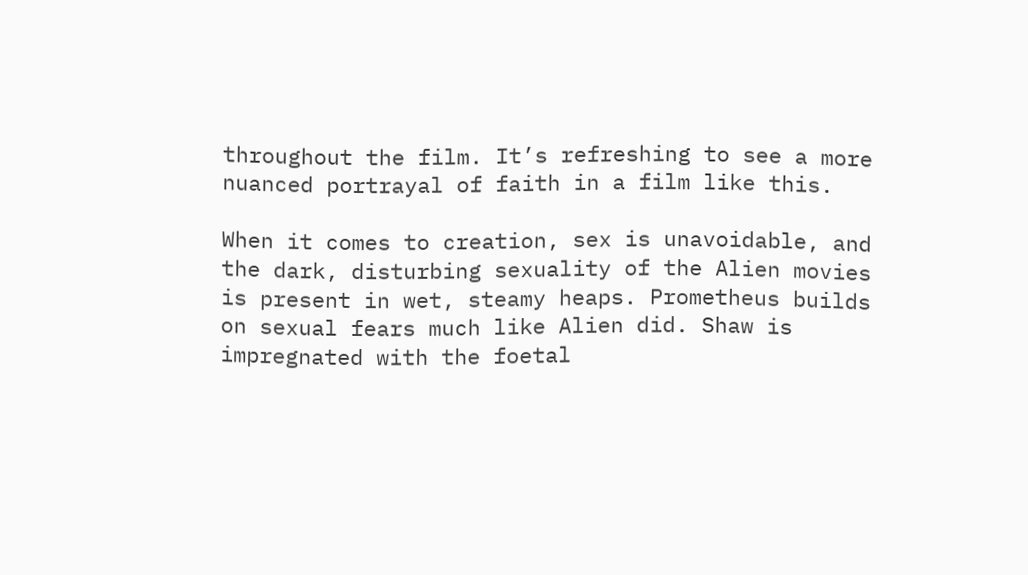throughout the film. It’s refreshing to see a more nuanced portrayal of faith in a film like this.

When it comes to creation, sex is unavoidable, and the dark, disturbing sexuality of the Alien movies is present in wet, steamy heaps. Prometheus builds on sexual fears much like Alien did. Shaw is impregnated with the foetal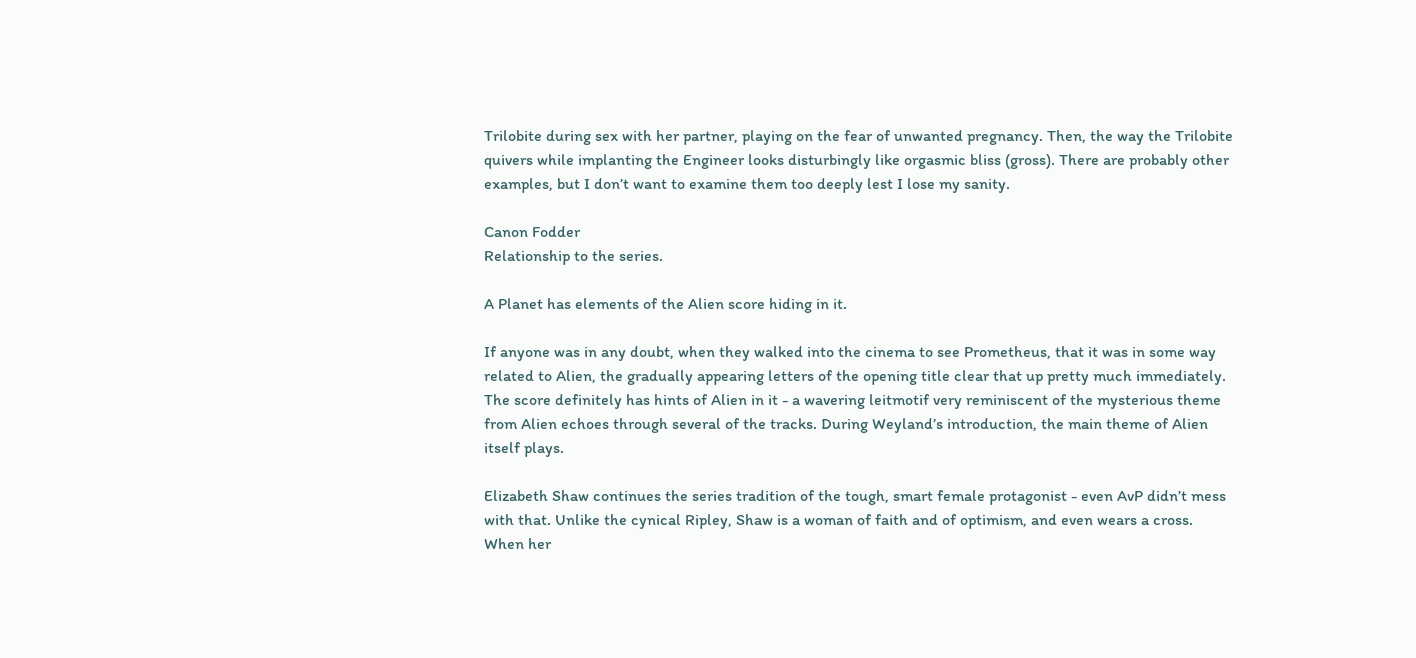Trilobite during sex with her partner, playing on the fear of unwanted pregnancy. Then, the way the Trilobite quivers while implanting the Engineer looks disturbingly like orgasmic bliss (gross). There are probably other examples, but I don’t want to examine them too deeply lest I lose my sanity.

Canon Fodder
Relationship to the series.

A Planet has elements of the Alien score hiding in it.

If anyone was in any doubt, when they walked into the cinema to see Prometheus, that it was in some way related to Alien, the gradually appearing letters of the opening title clear that up pretty much immediately. The score definitely has hints of Alien in it - a wavering leitmotif very reminiscent of the mysterious theme from Alien echoes through several of the tracks. During Weyland’s introduction, the main theme of Alien itself plays.

Elizabeth Shaw continues the series tradition of the tough, smart female protagonist - even AvP didn’t mess with that. Unlike the cynical Ripley, Shaw is a woman of faith and of optimism, and even wears a cross. When her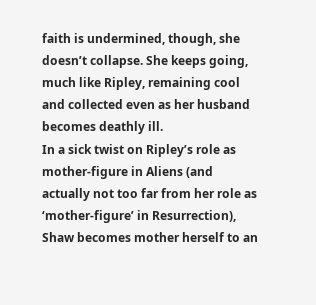faith is undermined, though, she doesn’t collapse. She keeps going, much like Ripley, remaining cool and collected even as her husband becomes deathly ill.
In a sick twist on Ripley’s role as mother-figure in Aliens (and actually not too far from her role as ‘mother-figure’ in Resurrection), Shaw becomes mother herself to an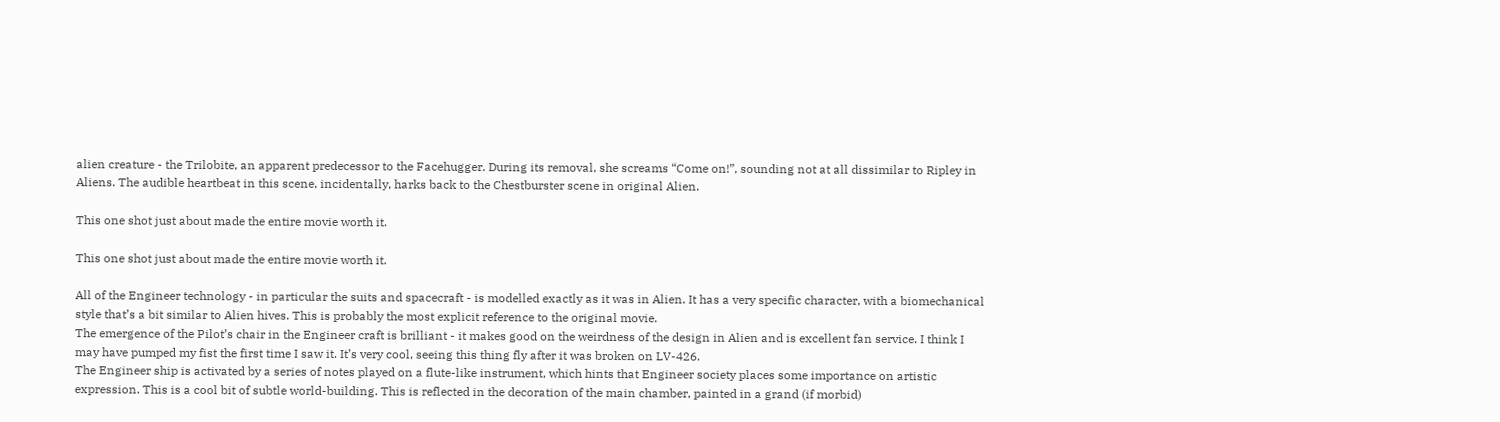alien creature - the Trilobite, an apparent predecessor to the Facehugger. During its removal, she screams “Come on!”, sounding not at all dissimilar to Ripley in Aliens. The audible heartbeat in this scene, incidentally, harks back to the Chestburster scene in original Alien.

This one shot just about made the entire movie worth it.

This one shot just about made the entire movie worth it.

All of the Engineer technology - in particular the suits and spacecraft - is modelled exactly as it was in Alien. It has a very specific character, with a biomechanical style that’s a bit similar to Alien hives. This is probably the most explicit reference to the original movie.
The emergence of the Pilot’s chair in the Engineer craft is brilliant - it makes good on the weirdness of the design in Alien and is excellent fan service. I think I may have pumped my fist the first time I saw it. It’s very cool, seeing this thing fly after it was broken on LV-426.
The Engineer ship is activated by a series of notes played on a flute-like instrument, which hints that Engineer society places some importance on artistic expression. This is a cool bit of subtle world-building. This is reflected in the decoration of the main chamber, painted in a grand (if morbid)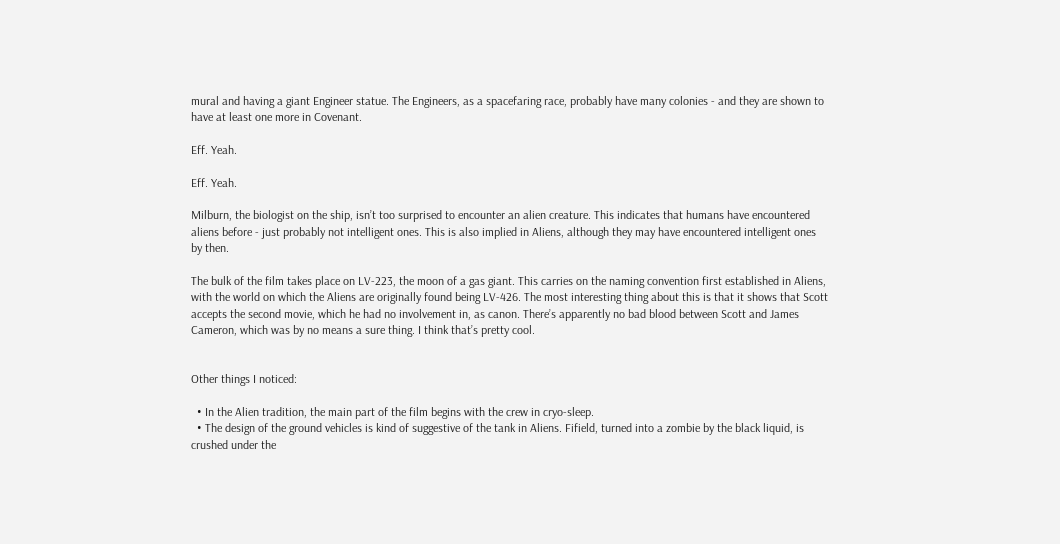mural and having a giant Engineer statue. The Engineers, as a spacefaring race, probably have many colonies - and they are shown to have at least one more in Covenant.

Eff. Yeah.

Eff. Yeah.

Milburn, the biologist on the ship, isn’t too surprised to encounter an alien creature. This indicates that humans have encountered aliens before - just probably not intelligent ones. This is also implied in Aliens, although they may have encountered intelligent ones by then.

The bulk of the film takes place on LV-223, the moon of a gas giant. This carries on the naming convention first established in Aliens, with the world on which the Aliens are originally found being LV-426. The most interesting thing about this is that it shows that Scott accepts the second movie, which he had no involvement in, as canon. There’s apparently no bad blood between Scott and James Cameron, which was by no means a sure thing. I think that’s pretty cool.


Other things I noticed:

  • In the Alien tradition, the main part of the film begins with the crew in cryo-sleep.
  • The design of the ground vehicles is kind of suggestive of the tank in Aliens. Fifield, turned into a zombie by the black liquid, is crushed under the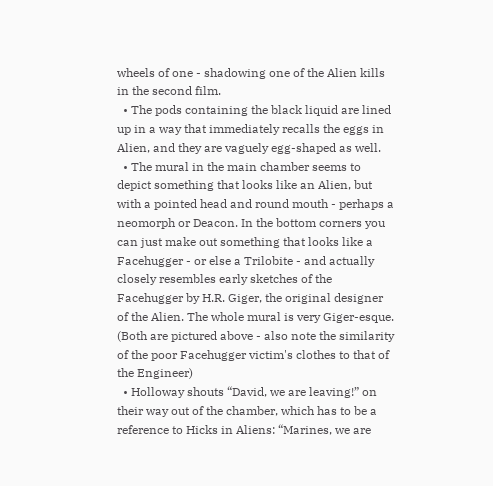wheels of one - shadowing one of the Alien kills in the second film.
  • The pods containing the black liquid are lined up in a way that immediately recalls the eggs in Alien, and they are vaguely egg-shaped as well.
  • The mural in the main chamber seems to depict something that looks like an Alien, but with a pointed head and round mouth - perhaps a neomorph or Deacon. In the bottom corners you can just make out something that looks like a Facehugger - or else a Trilobite - and actually closely resembles early sketches of the Facehugger by H.R. Giger, the original designer of the Alien. The whole mural is very Giger-esque. (Both are pictured above - also note the similarity of the poor Facehugger victim's clothes to that of the Engineer)
  • Holloway shouts “David, we are leaving!” on their way out of the chamber, which has to be a reference to Hicks in Aliens: “Marines, we are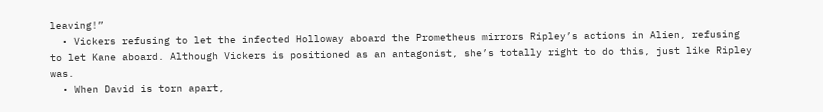leaving!”
  • Vickers refusing to let the infected Holloway aboard the Prometheus mirrors Ripley’s actions in Alien, refusing to let Kane aboard. Although Vickers is positioned as an antagonist, she’s totally right to do this, just like Ripley was.
  • When David is torn apart,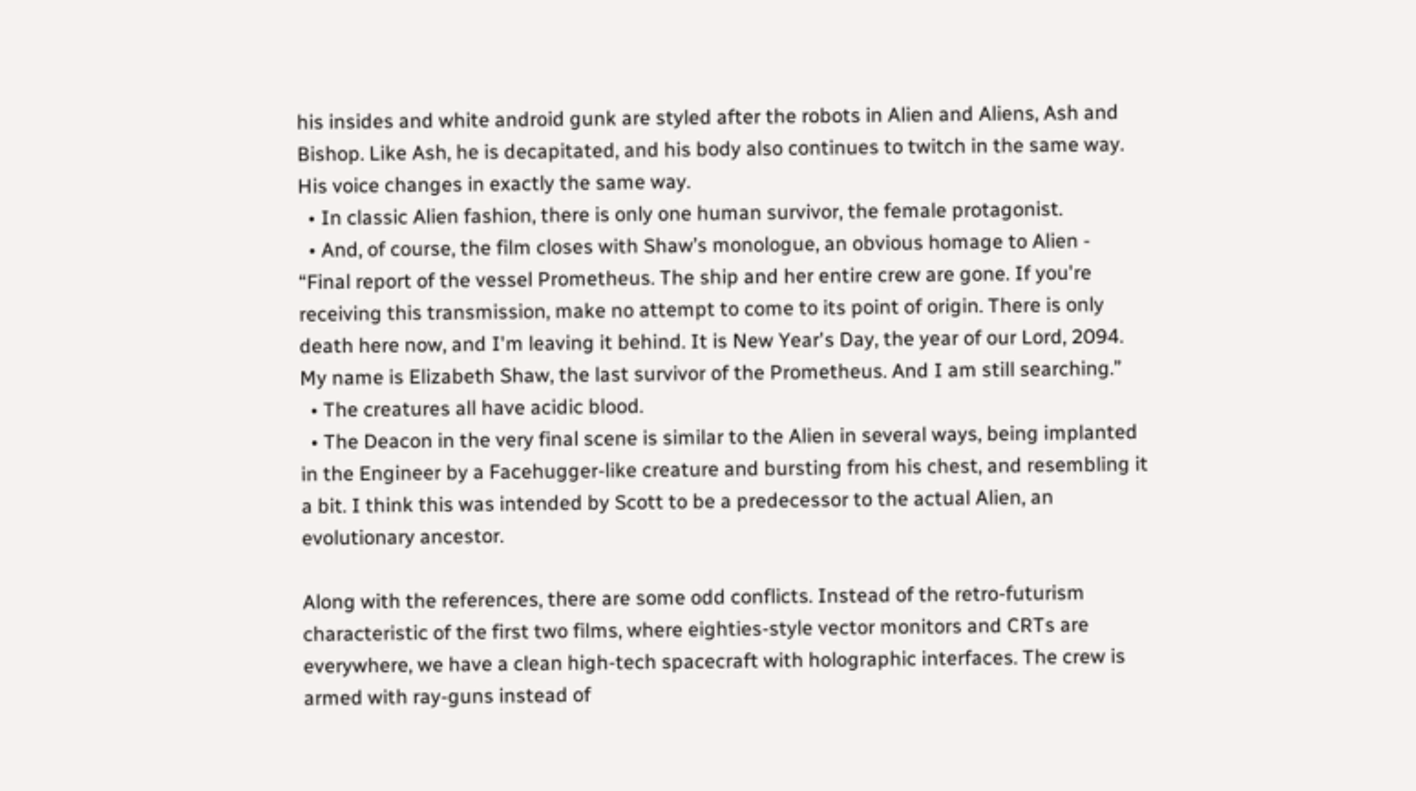his insides and white android gunk are styled after the robots in Alien and Aliens, Ash and Bishop. Like Ash, he is decapitated, and his body also continues to twitch in the same way. His voice changes in exactly the same way.
  • In classic Alien fashion, there is only one human survivor, the female protagonist.
  • And, of course, the film closes with Shaw’s monologue, an obvious homage to Alien - “Final report of the vessel Prometheus. The ship and her entire crew are gone. If you're receiving this transmission, make no attempt to come to its point of origin. There is only death here now, and I'm leaving it behind. It is New Year's Day, the year of our Lord, 2094. My name is Elizabeth Shaw, the last survivor of the Prometheus. And I am still searching.”
  • The creatures all have acidic blood.
  • The Deacon in the very final scene is similar to the Alien in several ways, being implanted in the Engineer by a Facehugger-like creature and bursting from his chest, and resembling it a bit. I think this was intended by Scott to be a predecessor to the actual Alien, an evolutionary ancestor.

Along with the references, there are some odd conflicts. Instead of the retro-futurism characteristic of the first two films, where eighties-style vector monitors and CRTs are everywhere, we have a clean high-tech spacecraft with holographic interfaces. The crew is armed with ray-guns instead of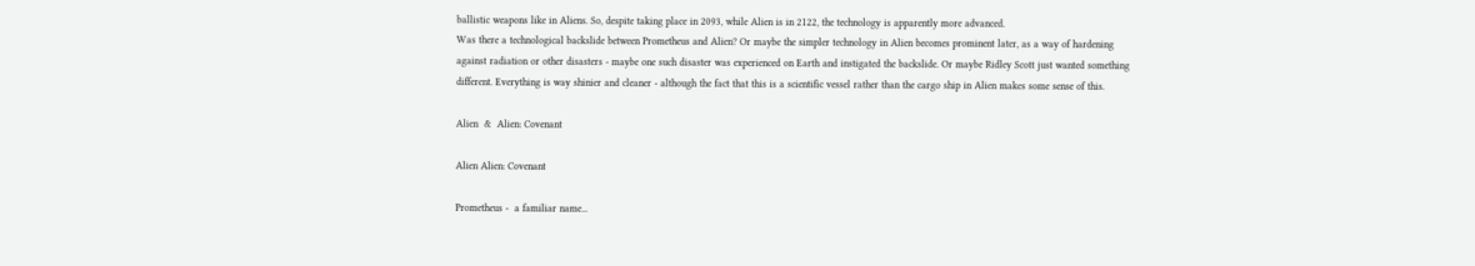ballistic weapons like in Aliens. So, despite taking place in 2093, while Alien is in 2122, the technology is apparently more advanced.
Was there a technological backslide between Prometheus and Alien? Or maybe the simpler technology in Alien becomes prominent later, as a way of hardening against radiation or other disasters - maybe one such disaster was experienced on Earth and instigated the backslide. Or maybe Ridley Scott just wanted something different. Everything is way shinier and cleaner - although the fact that this is a scientific vessel rather than the cargo ship in Alien makes some sense of this.

Alien  &  Alien: Covenant

Alien Alien: Covenant

Prometheus -  a familiar name...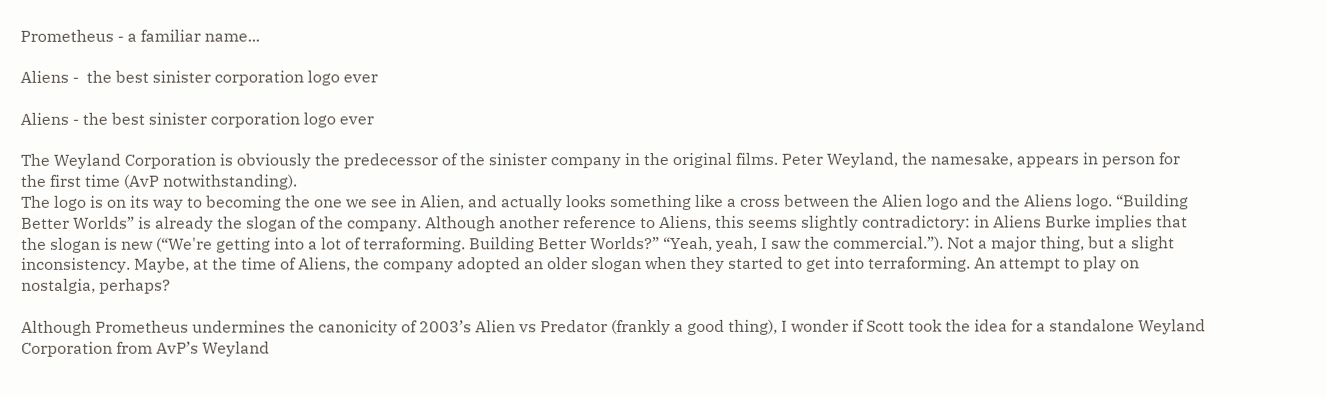Prometheus - a familiar name...

Aliens -  the best sinister corporation logo ever

Aliens - the best sinister corporation logo ever

The Weyland Corporation is obviously the predecessor of the sinister company in the original films. Peter Weyland, the namesake, appears in person for the first time (AvP notwithstanding).
The logo is on its way to becoming the one we see in Alien, and actually looks something like a cross between the Alien logo and the Aliens logo. “Building Better Worlds” is already the slogan of the company. Although another reference to Aliens, this seems slightly contradictory: in Aliens Burke implies that the slogan is new (“We're getting into a lot of terraforming. Building Better Worlds?” “Yeah, yeah, I saw the commercial.”). Not a major thing, but a slight inconsistency. Maybe, at the time of Aliens, the company adopted an older slogan when they started to get into terraforming. An attempt to play on nostalgia, perhaps?

Although Prometheus undermines the canonicity of 2003’s Alien vs Predator (frankly a good thing), I wonder if Scott took the idea for a standalone Weyland Corporation from AvP’s Weyland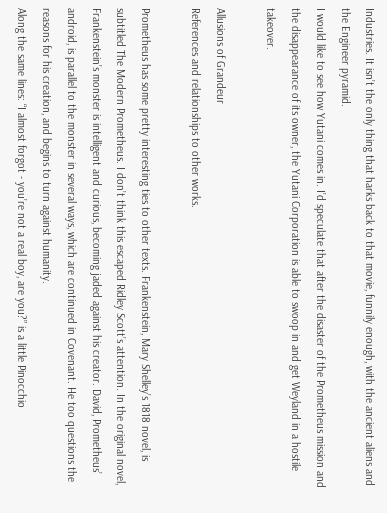Industries. It isn’t the only thing that harks back to that movie, funnily enough, with the ancient aliens and the Engineer pyramid.
I would like to see how Yutani comes in. I’d speculate that after the disaster of the Prometheus mission and the disappearance of its owner, the Yutani Corporation is able to swoop in and get Weyland in a hostile takeover.

Allusions of Grandeur
References and relationships to other works.

Prometheus has some pretty interesting ties to other texts. Frankenstein, Mary Shelley’s 1818 novel, is subtitled The Modern Prometheus. I don’t think this escaped Ridley Scott’s attention. In the original novel, Frankenstein’s monster is intelligent and curious, becoming jaded against his creator. David, Prometheus’ android, is parallel to the monster in several ways, which are continued in Covenant. He too questions the reasons for his creation, and begins to turn against humanity.
Along the same lines: “I almost forgot - you’re not a real boy, are you?” is a little Pinocchio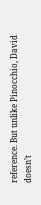reference. But unlike Pinocchio, David doesn’t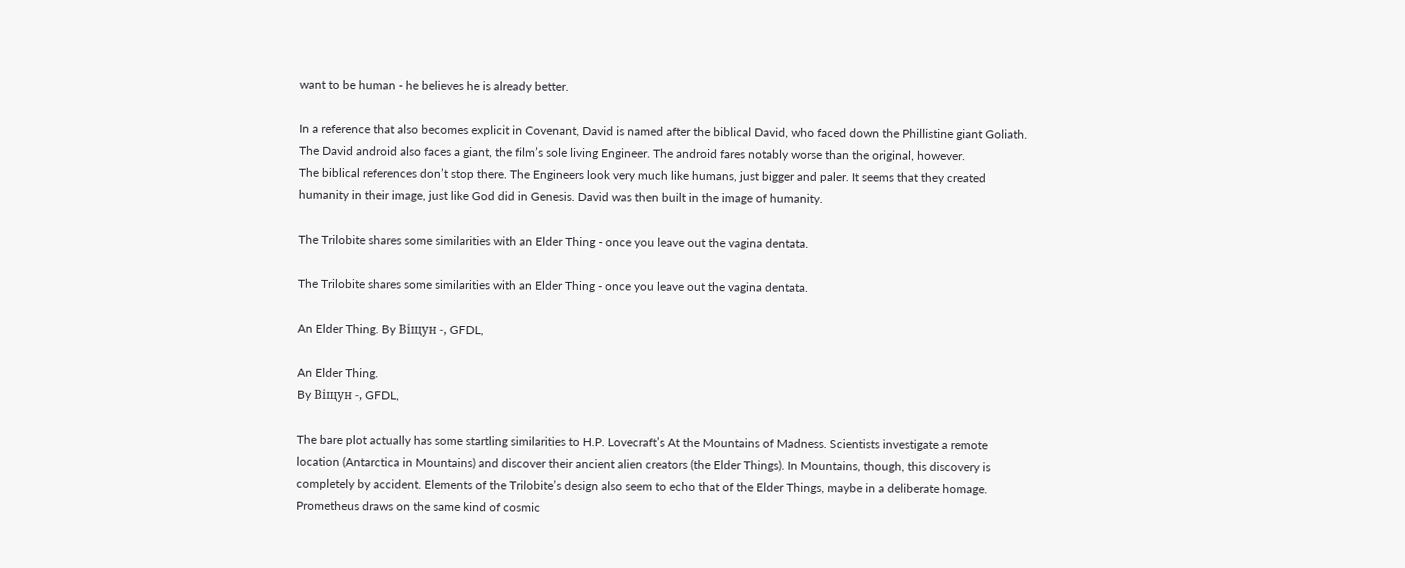want to be human - he believes he is already better.

In a reference that also becomes explicit in Covenant, David is named after the biblical David, who faced down the Phillistine giant Goliath. The David android also faces a giant, the film’s sole living Engineer. The android fares notably worse than the original, however.
The biblical references don’t stop there. The Engineers look very much like humans, just bigger and paler. It seems that they created humanity in their image, just like God did in Genesis. David was then built in the image of humanity.

The Trilobite shares some similarities with an Elder Thing - once you leave out the vagina dentata.

The Trilobite shares some similarities with an Elder Thing - once you leave out the vagina dentata.

An Elder Thing. By Віщун -, GFDL,

An Elder Thing.
By Віщун -, GFDL,

The bare plot actually has some startling similarities to H.P. Lovecraft’s At the Mountains of Madness. Scientists investigate a remote location (Antarctica in Mountains) and discover their ancient alien creators (the Elder Things). In Mountains, though, this discovery is completely by accident. Elements of the Trilobite’s design also seem to echo that of the Elder Things, maybe in a deliberate homage.
Prometheus draws on the same kind of cosmic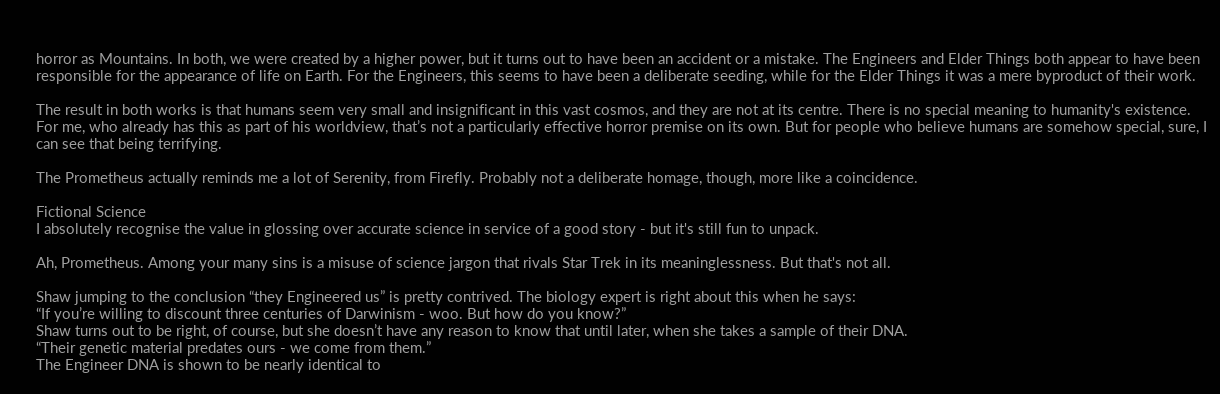horror as Mountains. In both, we were created by a higher power, but it turns out to have been an accident or a mistake. The Engineers and Elder Things both appear to have been responsible for the appearance of life on Earth. For the Engineers, this seems to have been a deliberate seeding, while for the Elder Things it was a mere byproduct of their work.

The result in both works is that humans seem very small and insignificant in this vast cosmos, and they are not at its centre. There is no special meaning to humanity's existence. For me, who already has this as part of his worldview, that’s not a particularly effective horror premise on its own. But for people who believe humans are somehow special, sure, I can see that being terrifying.

The Prometheus actually reminds me a lot of Serenity, from Firefly. Probably not a deliberate homage, though, more like a coincidence.

Fictional Science
I absolutely recognise the value in glossing over accurate science in service of a good story - but it's still fun to unpack.

Ah, Prometheus. Among your many sins is a misuse of science jargon that rivals Star Trek in its meaninglessness. But that's not all.

Shaw jumping to the conclusion “they Engineered us” is pretty contrived. The biology expert is right about this when he says:
“If you’re willing to discount three centuries of Darwinism - woo. But how do you know?”
Shaw turns out to be right, of course, but she doesn’t have any reason to know that until later, when she takes a sample of their DNA.
“Their genetic material predates ours - we come from them.”
The Engineer DNA is shown to be nearly identical to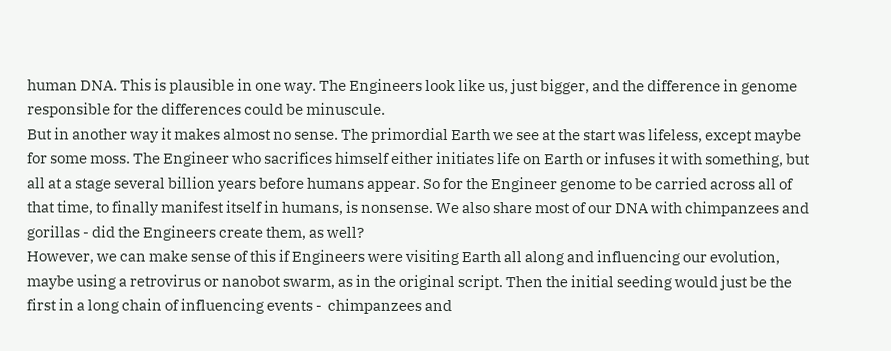human DNA. This is plausible in one way. The Engineers look like us, just bigger, and the difference in genome responsible for the differences could be minuscule.
But in another way it makes almost no sense. The primordial Earth we see at the start was lifeless, except maybe for some moss. The Engineer who sacrifices himself either initiates life on Earth or infuses it with something, but all at a stage several billion years before humans appear. So for the Engineer genome to be carried across all of that time, to finally manifest itself in humans, is nonsense. We also share most of our DNA with chimpanzees and gorillas - did the Engineers create them, as well?
However, we can make sense of this if Engineers were visiting Earth all along and influencing our evolution, maybe using a retrovirus or nanobot swarm, as in the original script. Then the initial seeding would just be the first in a long chain of influencing events -  chimpanzees and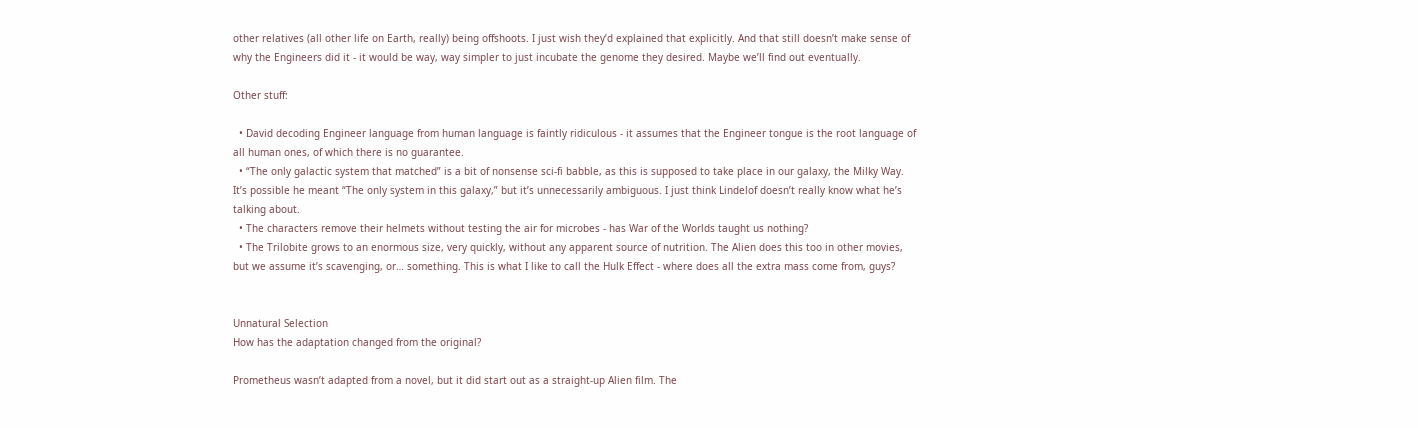other relatives (all other life on Earth, really) being offshoots. I just wish they’d explained that explicitly. And that still doesn’t make sense of why the Engineers did it - it would be way, way simpler to just incubate the genome they desired. Maybe we’ll find out eventually.

Other stuff:

  • David decoding Engineer language from human language is faintly ridiculous - it assumes that the Engineer tongue is the root language of all human ones, of which there is no guarantee.
  • “The only galactic system that matched” is a bit of nonsense sci-fi babble, as this is supposed to take place in our galaxy, the Milky Way. It’s possible he meant “The only system in this galaxy,” but it’s unnecessarily ambiguous. I just think Lindelof doesn’t really know what he’s talking about.
  • The characters remove their helmets without testing the air for microbes - has War of the Worlds taught us nothing?
  • The Trilobite grows to an enormous size, very quickly, without any apparent source of nutrition. The Alien does this too in other movies, but we assume it’s scavenging, or… something. This is what I like to call the Hulk Effect - where does all the extra mass come from, guys?


Unnatural Selection
How has the adaptation changed from the original?

Prometheus wasn’t adapted from a novel, but it did start out as a straight-up Alien film. The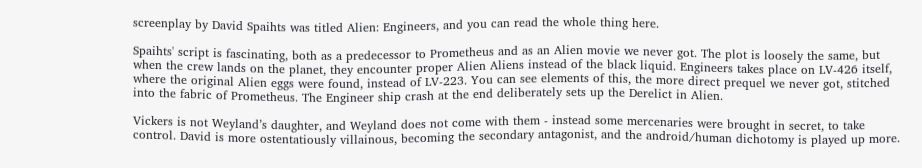screenplay by David Spaihts was titled Alien: Engineers, and you can read the whole thing here.

Spaihts' script is fascinating, both as a predecessor to Prometheus and as an Alien movie we never got. The plot is loosely the same, but when the crew lands on the planet, they encounter proper Alien Aliens instead of the black liquid. Engineers takes place on LV-426 itself, where the original Alien eggs were found, instead of LV-223. You can see elements of this, the more direct prequel we never got, stitched into the fabric of Prometheus. The Engineer ship crash at the end deliberately sets up the Derelict in Alien.

Vickers is not Weyland’s daughter, and Weyland does not come with them - instead some mercenaries were brought in secret, to take control. David is more ostentatiously villainous, becoming the secondary antagonist, and the android/human dichotomy is played up more.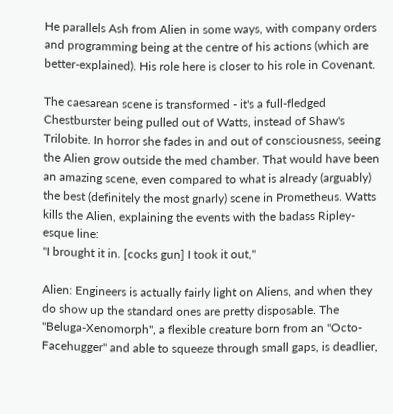He parallels Ash from Alien in some ways, with company orders and programming being at the centre of his actions (which are better-explained). His role here is closer to his role in Covenant.

The caesarean scene is transformed - it's a full-fledged Chestburster being pulled out of Watts, instead of Shaw's Trilobite. In horror she fades in and out of consciousness, seeing the Alien grow outside the med chamber. That would have been an amazing scene, even compared to what is already (arguably) the best (definitely the most gnarly) scene in Prometheus. Watts kills the Alien, explaining the events with the badass Ripley-esque line:
"I brought it in. [cocks gun] I took it out,"

Alien: Engineers is actually fairly light on Aliens, and when they do show up the standard ones are pretty disposable. The "Beluga-Xenomorph", a flexible creature born from an "Octo-Facehugger" and able to squeeze through small gaps, is deadlier,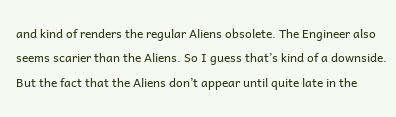and kind of renders the regular Aliens obsolete. The Engineer also seems scarier than the Aliens. So I guess that’s kind of a downside. But the fact that the Aliens don’t appear until quite late in the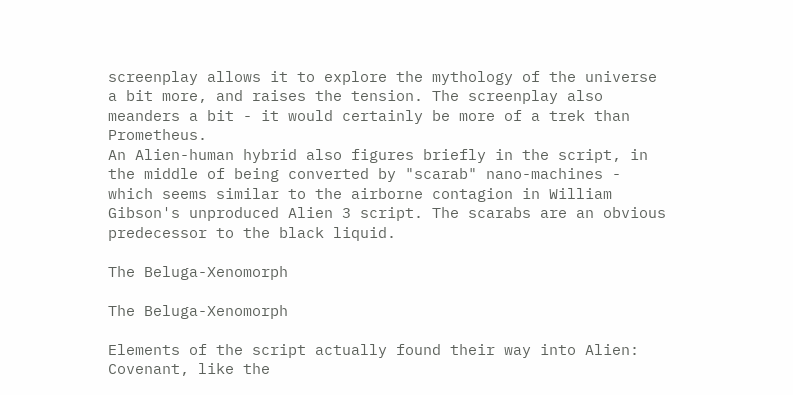screenplay allows it to explore the mythology of the universe a bit more, and raises the tension. The screenplay also meanders a bit - it would certainly be more of a trek than Prometheus.
An Alien-human hybrid also figures briefly in the script, in the middle of being converted by "scarab" nano-machines - which seems similar to the airborne contagion in William Gibson's unproduced Alien 3 script. The scarabs are an obvious predecessor to the black liquid.

The Beluga-Xenomorph

The Beluga-Xenomorph

Elements of the script actually found their way into Alien: Covenant, like the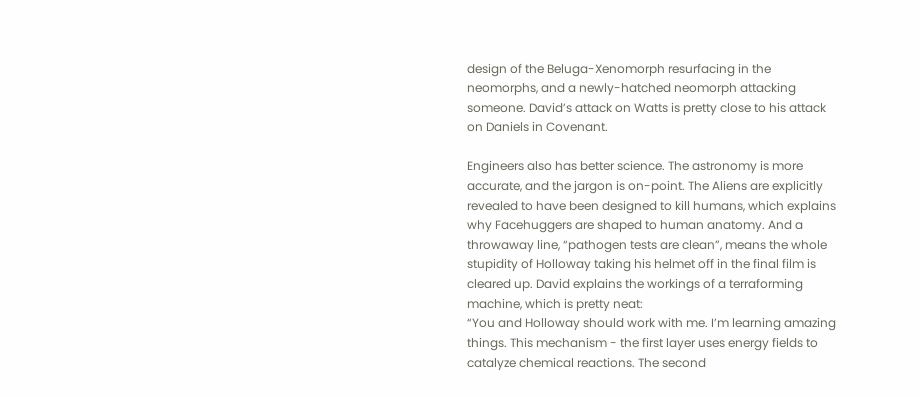design of the Beluga-Xenomorph resurfacing in the neomorphs, and a newly-hatched neomorph attacking someone. David’s attack on Watts is pretty close to his attack on Daniels in Covenant.

Engineers also has better science. The astronomy is more accurate, and the jargon is on-point. The Aliens are explicitly revealed to have been designed to kill humans, which explains why Facehuggers are shaped to human anatomy. And a throwaway line, “pathogen tests are clean”, means the whole stupidity of Holloway taking his helmet off in the final film is cleared up. David explains the workings of a terraforming machine, which is pretty neat:
“You and Holloway should work with me. I’m learning amazing things. This mechanism - the first layer uses energy fields to catalyze chemical reactions. The second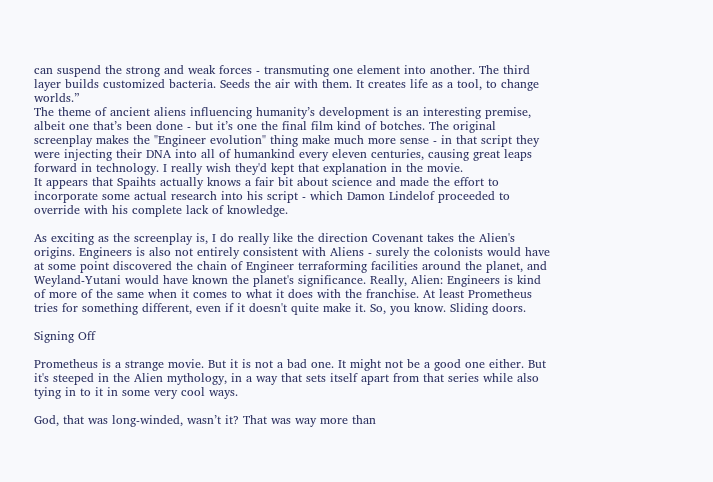can suspend the strong and weak forces - transmuting one element into another. The third layer builds customized bacteria. Seeds the air with them. It creates life as a tool, to change worlds.”
The theme of ancient aliens influencing humanity’s development is an interesting premise, albeit one that’s been done - but it’s one the final film kind of botches. The original screenplay makes the "Engineer evolution" thing make much more sense - in that script they were injecting their DNA into all of humankind every eleven centuries, causing great leaps forward in technology. I really wish they'd kept that explanation in the movie.
It appears that Spaihts actually knows a fair bit about science and made the effort to incorporate some actual research into his script - which Damon Lindelof proceeded to override with his complete lack of knowledge.

As exciting as the screenplay is, I do really like the direction Covenant takes the Alien's origins. Engineers is also not entirely consistent with Aliens - surely the colonists would have at some point discovered the chain of Engineer terraforming facilities around the planet, and Weyland-Yutani would have known the planet's significance. Really, Alien: Engineers is kind of more of the same when it comes to what it does with the franchise. At least Prometheus tries for something different, even if it doesn't quite make it. So, you know. Sliding doors.

Signing Off

Prometheus is a strange movie. But it is not a bad one. It might not be a good one either. But it's steeped in the Alien mythology, in a way that sets itself apart from that series while also tying in to it in some very cool ways.

God, that was long-winded, wasn’t it? That was way more than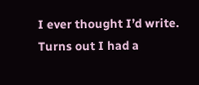I ever thought I’d write. Turns out I had a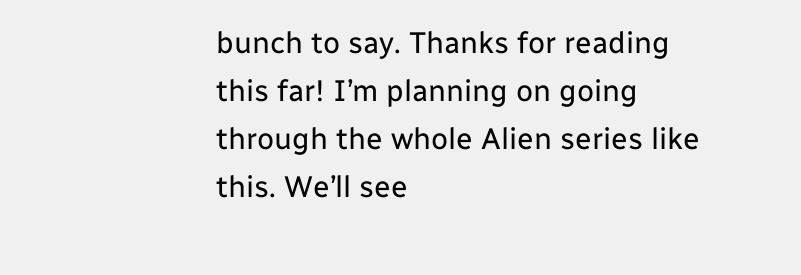bunch to say. Thanks for reading this far! I’m planning on going through the whole Alien series like this. We’ll see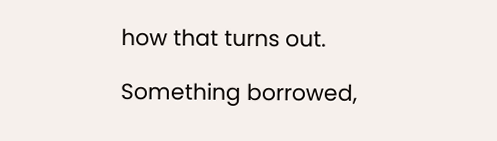how that turns out.

Something borrowed,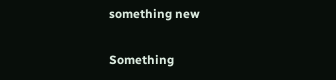something new

Something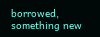borrowed, something new